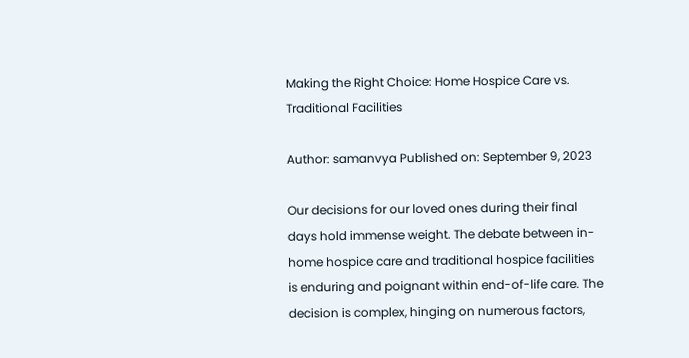Making the Right Choice: Home Hospice Care vs. Traditional Facilities

Author: samanvya Published on: September 9, 2023

Our decisions for our loved ones during their final days hold immense weight. The debate between in-home hospice care and traditional hospice facilities is enduring and poignant within end-of-life care. The decision is complex, hinging on numerous factors,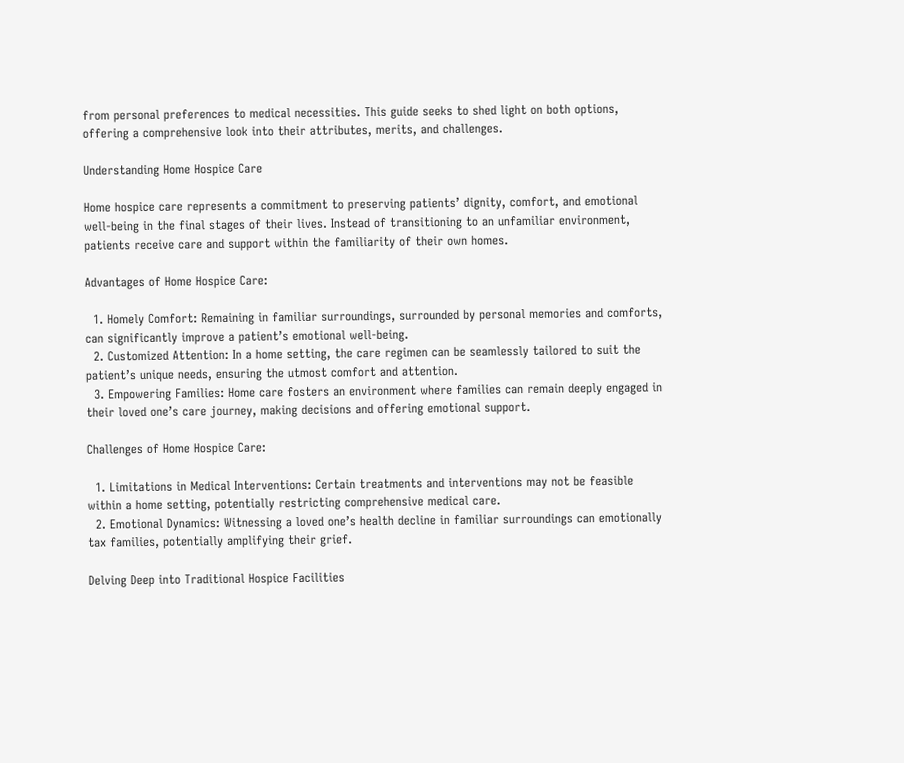from personal preferences to medical necessities. This guide seeks to shed light on both options, offering a comprehensive look into their attributes, merits, and challenges.

Understanding Home Hospice Care

Home hospice care represents a commitment to preserving patients’ dignity, comfort, and emotional well-being in the final stages of their lives. Instead of transitioning to an unfamiliar environment, patients receive care and support within the familiarity of their own homes.

Advantages of Home Hospice Care:

  1. Homely Comfort: Remaining in familiar surroundings, surrounded by personal memories and comforts, can significantly improve a patient’s emotional well-being.
  2. Customized Attention: In a home setting, the care regimen can be seamlessly tailored to suit the patient’s unique needs, ensuring the utmost comfort and attention.
  3. Empowering Families: Home care fosters an environment where families can remain deeply engaged in their loved one’s care journey, making decisions and offering emotional support.

Challenges of Home Hospice Care:

  1. Limitations in Medical Interventions: Certain treatments and interventions may not be feasible within a home setting, potentially restricting comprehensive medical care.
  2. Emotional Dynamics: Witnessing a loved one’s health decline in familiar surroundings can emotionally tax families, potentially amplifying their grief.

Delving Deep into Traditional Hospice Facilities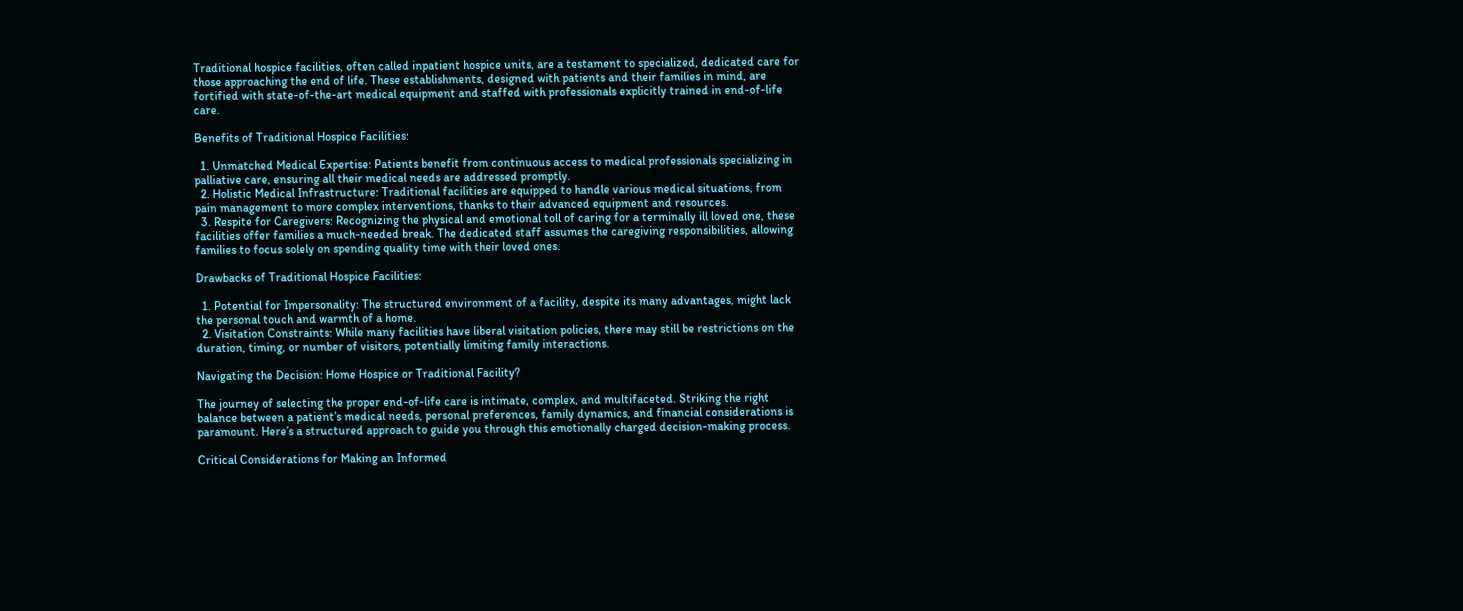Traditional hospice facilities, often called inpatient hospice units, are a testament to specialized, dedicated care for those approaching the end of life. These establishments, designed with patients and their families in mind, are fortified with state-of-the-art medical equipment and staffed with professionals explicitly trained in end-of-life care.

Benefits of Traditional Hospice Facilities:

  1. Unmatched Medical Expertise: Patients benefit from continuous access to medical professionals specializing in palliative care, ensuring all their medical needs are addressed promptly.
  2. Holistic Medical Infrastructure: Traditional facilities are equipped to handle various medical situations, from pain management to more complex interventions, thanks to their advanced equipment and resources.
  3. Respite for Caregivers: Recognizing the physical and emotional toll of caring for a terminally ill loved one, these facilities offer families a much-needed break. The dedicated staff assumes the caregiving responsibilities, allowing families to focus solely on spending quality time with their loved ones.

Drawbacks of Traditional Hospice Facilities:

  1. Potential for Impersonality: The structured environment of a facility, despite its many advantages, might lack the personal touch and warmth of a home.
  2. Visitation Constraints: While many facilities have liberal visitation policies, there may still be restrictions on the duration, timing, or number of visitors, potentially limiting family interactions.

Navigating the Decision: Home Hospice or Traditional Facility?

The journey of selecting the proper end-of-life care is intimate, complex, and multifaceted. Striking the right balance between a patient’s medical needs, personal preferences, family dynamics, and financial considerations is paramount. Here’s a structured approach to guide you through this emotionally charged decision-making process.

Critical Considerations for Making an Informed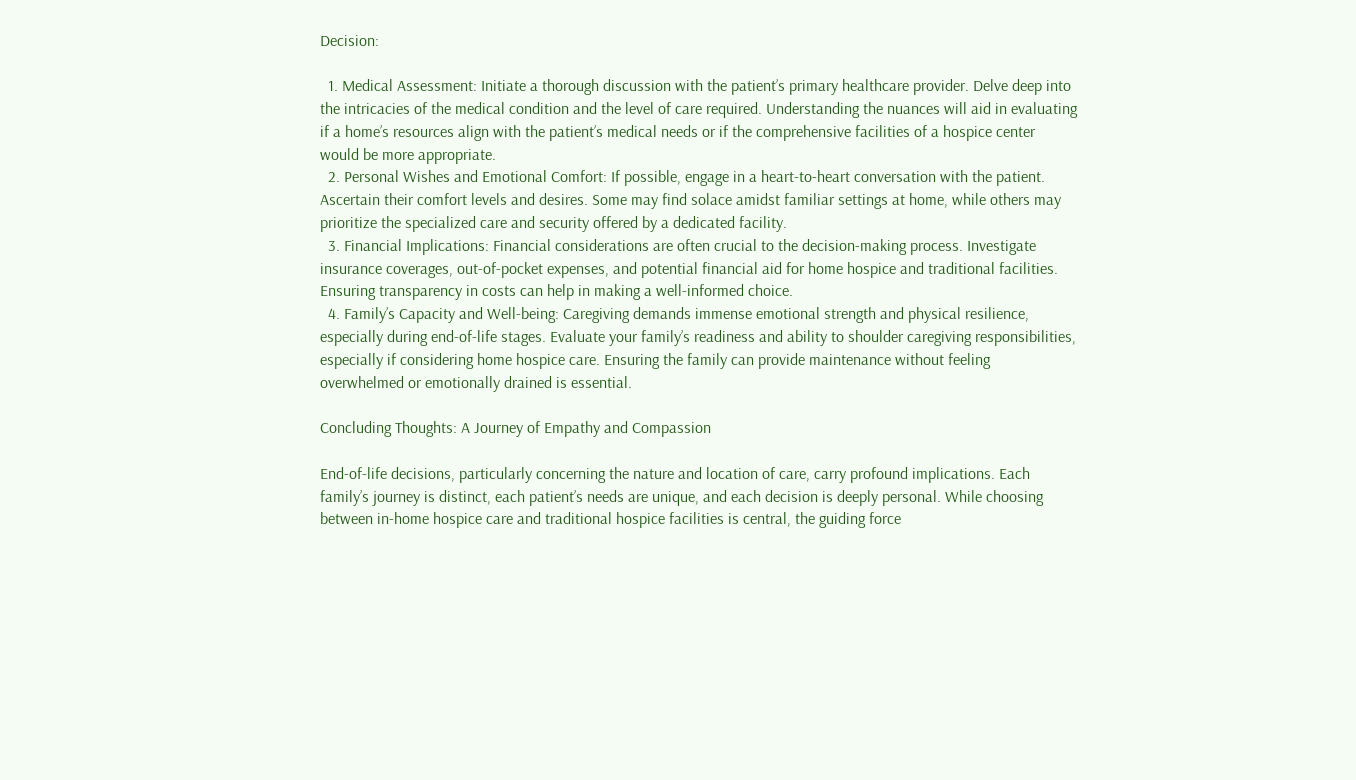Decision:

  1. Medical Assessment: Initiate a thorough discussion with the patient’s primary healthcare provider. Delve deep into the intricacies of the medical condition and the level of care required. Understanding the nuances will aid in evaluating if a home’s resources align with the patient’s medical needs or if the comprehensive facilities of a hospice center would be more appropriate.
  2. Personal Wishes and Emotional Comfort: If possible, engage in a heart-to-heart conversation with the patient. Ascertain their comfort levels and desires. Some may find solace amidst familiar settings at home, while others may prioritize the specialized care and security offered by a dedicated facility.
  3. Financial Implications: Financial considerations are often crucial to the decision-making process. Investigate insurance coverages, out-of-pocket expenses, and potential financial aid for home hospice and traditional facilities. Ensuring transparency in costs can help in making a well-informed choice.
  4. Family’s Capacity and Well-being: Caregiving demands immense emotional strength and physical resilience, especially during end-of-life stages. Evaluate your family’s readiness and ability to shoulder caregiving responsibilities, especially if considering home hospice care. Ensuring the family can provide maintenance without feeling overwhelmed or emotionally drained is essential.

Concluding Thoughts: A Journey of Empathy and Compassion

End-of-life decisions, particularly concerning the nature and location of care, carry profound implications. Each family’s journey is distinct, each patient’s needs are unique, and each decision is deeply personal. While choosing between in-home hospice care and traditional hospice facilities is central, the guiding force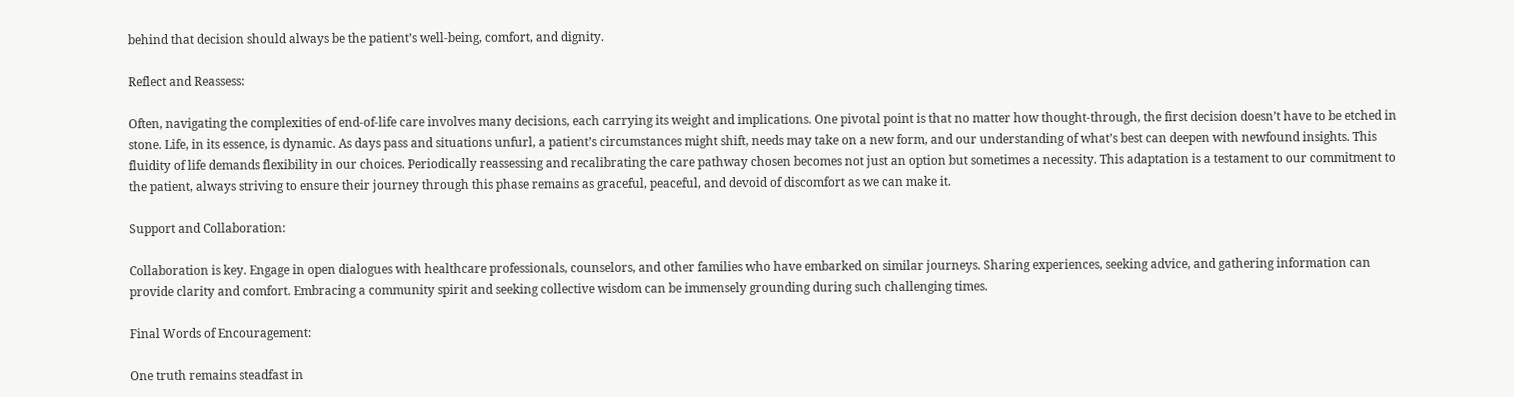behind that decision should always be the patient’s well-being, comfort, and dignity.

Reflect and Reassess:

Often, navigating the complexities of end-of-life care involves many decisions, each carrying its weight and implications. One pivotal point is that no matter how thought-through, the first decision doesn’t have to be etched in stone. Life, in its essence, is dynamic. As days pass and situations unfurl, a patient’s circumstances might shift, needs may take on a new form, and our understanding of what’s best can deepen with newfound insights. This fluidity of life demands flexibility in our choices. Periodically reassessing and recalibrating the care pathway chosen becomes not just an option but sometimes a necessity. This adaptation is a testament to our commitment to the patient, always striving to ensure their journey through this phase remains as graceful, peaceful, and devoid of discomfort as we can make it.

Support and Collaboration:

Collaboration is key. Engage in open dialogues with healthcare professionals, counselors, and other families who have embarked on similar journeys. Sharing experiences, seeking advice, and gathering information can provide clarity and comfort. Embracing a community spirit and seeking collective wisdom can be immensely grounding during such challenging times.

Final Words of Encouragement:

One truth remains steadfast in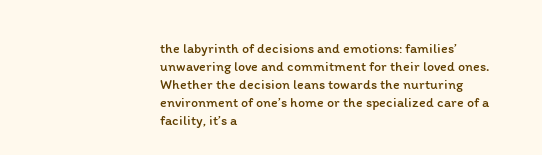the labyrinth of decisions and emotions: families’ unwavering love and commitment for their loved ones. Whether the decision leans towards the nurturing environment of one’s home or the specialized care of a facility, it’s a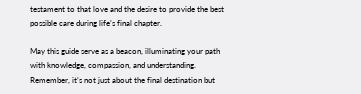testament to that love and the desire to provide the best possible care during life’s final chapter.

May this guide serve as a beacon, illuminating your path with knowledge, compassion, and understanding. Remember, it’s not just about the final destination but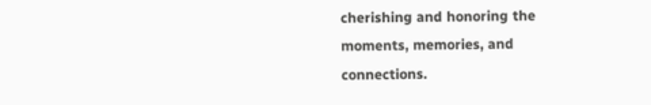cherishing and honoring the moments, memories, and connections.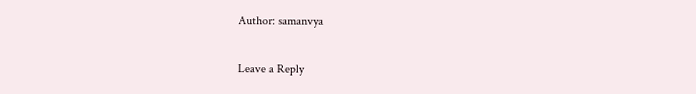Author: samanvya

Leave a Reply